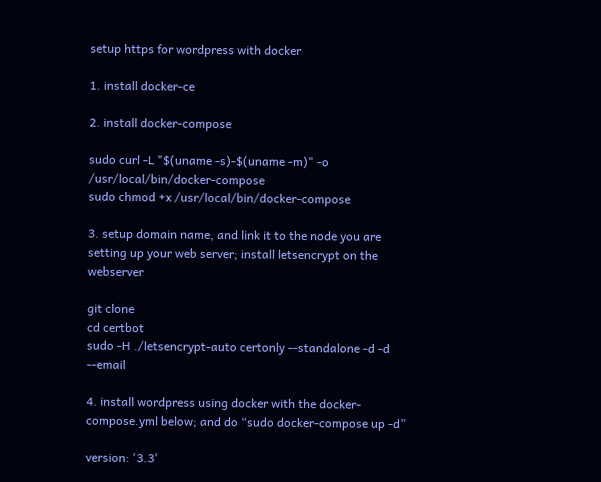setup https for wordpress with docker

1. install docker-ce

2. install docker-compose

sudo curl -L "$(uname -s)-$(uname -m)" -o /usr/local/bin/docker-compose
sudo chmod +x /usr/local/bin/docker-compose

3. setup domain name, and link it to the node you are setting up your web server; install letsencrypt on the webserver

git clone
cd certbot
sudo -H ./letsencrypt-auto certonly --standalone -d -d --email

4. install wordpress using docker with the docker-compose.yml below; and do “sudo docker-compose up -d”

version: '3.3'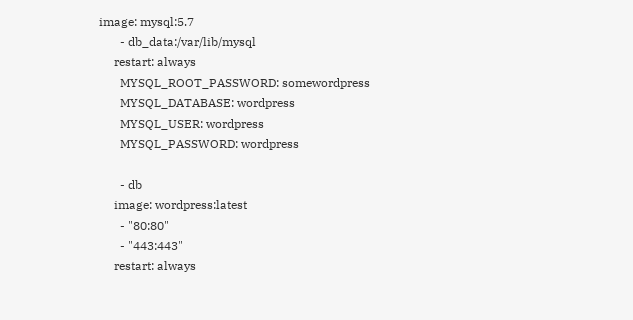image: mysql:5.7
       - db_data:/var/lib/mysql
     restart: always
       MYSQL_ROOT_PASSWORD: somewordpress
       MYSQL_DATABASE: wordpress
       MYSQL_USER: wordpress
       MYSQL_PASSWORD: wordpress

       - db
     image: wordpress:latest
       - "80:80"
       - "443:443"
     restart: always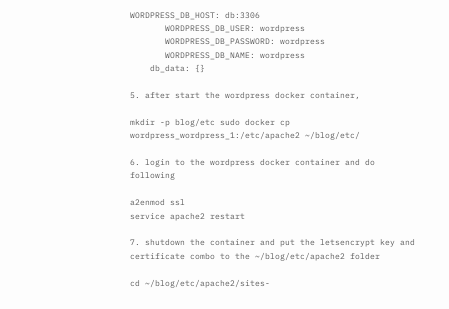WORDPRESS_DB_HOST: db:3306
       WORDPRESS_DB_USER: wordpress
       WORDPRESS_DB_PASSWORD: wordpress
       WORDPRESS_DB_NAME: wordpress
    db_data: {}

5. after start the wordpress docker container,

mkdir -p blog/etc sudo docker cp wordpress_wordpress_1:/etc/apache2 ~/blog/etc/

6. login to the wordpress docker container and do following

a2enmod ssl
service apache2 restart

7. shutdown the container and put the letsencrypt key and certificate combo to the ~/blog/etc/apache2 folder

cd ~/blog/etc/apache2/sites-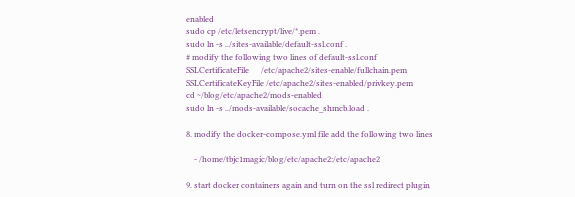enabled
sudo cp /etc/letsencrypt/live/*.pem .
sudo ln -s ../sites-available/default-ssl.conf .
# modify the following two lines of default-ssl.conf
SSLCertificateFile      /etc/apache2/sites-enable/fullchain.pem
SSLCertificateKeyFile /etc/apache2/sites-enabled/privkey.pem
cd ~/blog/etc/apache2/mods-enabled
sudo ln -s ../mods-available/socache_shmcb.load .

8. modify the docker-compose.yml file add the following two lines

    - /home/tbjc1magic/blog/etc/apache2:/etc/apache2

9. start docker containers again and turn on the ssl redirect plugin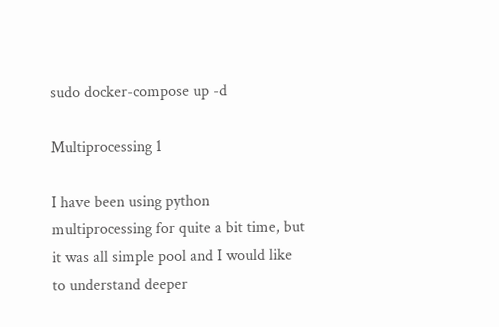sudo docker-compose up -d

Multiprocessing 1

I have been using python multiprocessing for quite a bit time, but it was all simple pool and I would like to understand deeper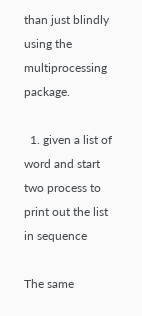than just blindly using the multiprocessing package.

  1. given a list of word and start two process to print out the list in sequence

The same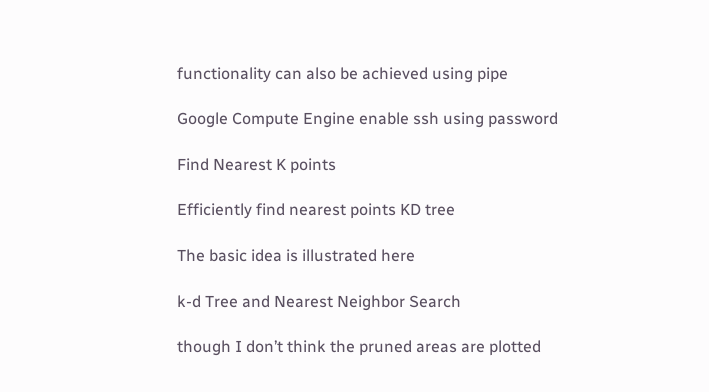functionality can also be achieved using pipe

Google Compute Engine enable ssh using password

Find Nearest K points

Efficiently find nearest points KD tree

The basic idea is illustrated here

k-d Tree and Nearest Neighbor Search

though I don’t think the pruned areas are plotted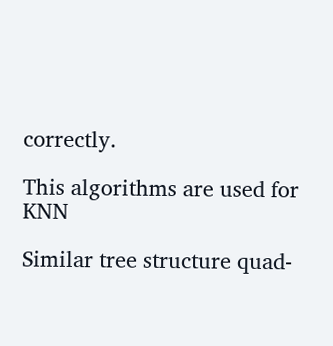correctly.

This algorithms are used for KNN

Similar tree structure quad-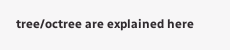tree/octree are explained here